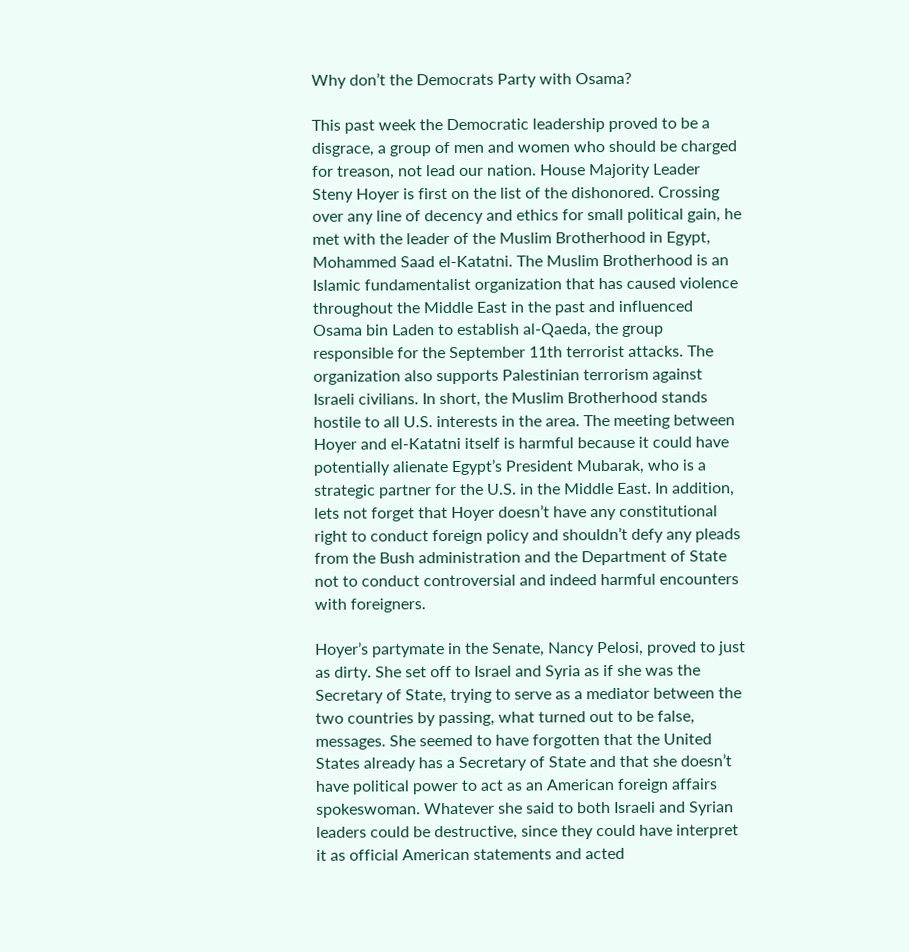Why don’t the Democrats Party with Osama?

This past week the Democratic leadership proved to be a disgrace, a group of men and women who should be charged for treason, not lead our nation. House Majority Leader Steny Hoyer is first on the list of the dishonored. Crossing over any line of decency and ethics for small political gain, he met with the leader of the Muslim Brotherhood in Egypt, Mohammed Saad el-Katatni. The Muslim Brotherhood is an Islamic fundamentalist organization that has caused violence throughout the Middle East in the past and influenced Osama bin Laden to establish al-Qaeda, the group responsible for the September 11th terrorist attacks. The organization also supports Palestinian terrorism against Israeli civilians. In short, the Muslim Brotherhood stands hostile to all U.S. interests in the area. The meeting between Hoyer and el-Katatni itself is harmful because it could have potentially alienate Egypt’s President Mubarak, who is a strategic partner for the U.S. in the Middle East. In addition, lets not forget that Hoyer doesn’t have any constitutional right to conduct foreign policy and shouldn’t defy any pleads from the Bush administration and the Department of State not to conduct controversial and indeed harmful encounters with foreigners.

Hoyer’s partymate in the Senate, Nancy Pelosi, proved to just as dirty. She set off to Israel and Syria as if she was the Secretary of State, trying to serve as a mediator between the two countries by passing, what turned out to be false, messages. She seemed to have forgotten that the United States already has a Secretary of State and that she doesn’t have political power to act as an American foreign affairs spokeswoman. Whatever she said to both Israeli and Syrian leaders could be destructive, since they could have interpret it as official American statements and acted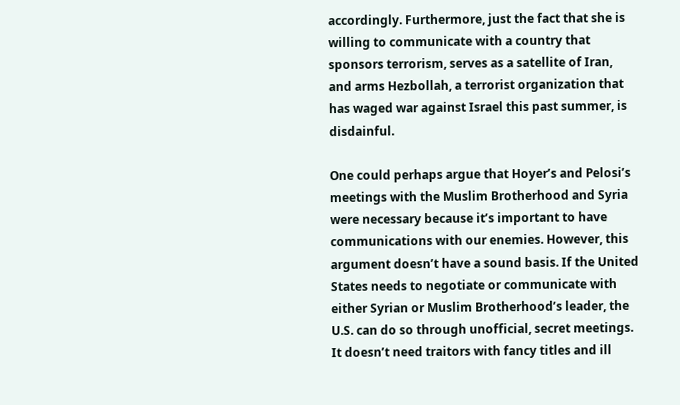accordingly. Furthermore, just the fact that she is willing to communicate with a country that sponsors terrorism, serves as a satellite of Iran, and arms Hezbollah, a terrorist organization that has waged war against Israel this past summer, is disdainful.

One could perhaps argue that Hoyer’s and Pelosi’s meetings with the Muslim Brotherhood and Syria were necessary because it’s important to have communications with our enemies. However, this argument doesn’t have a sound basis. If the United States needs to negotiate or communicate with either Syrian or Muslim Brotherhood’s leader, the U.S. can do so through unofficial, secret meetings. It doesn’t need traitors with fancy titles and ill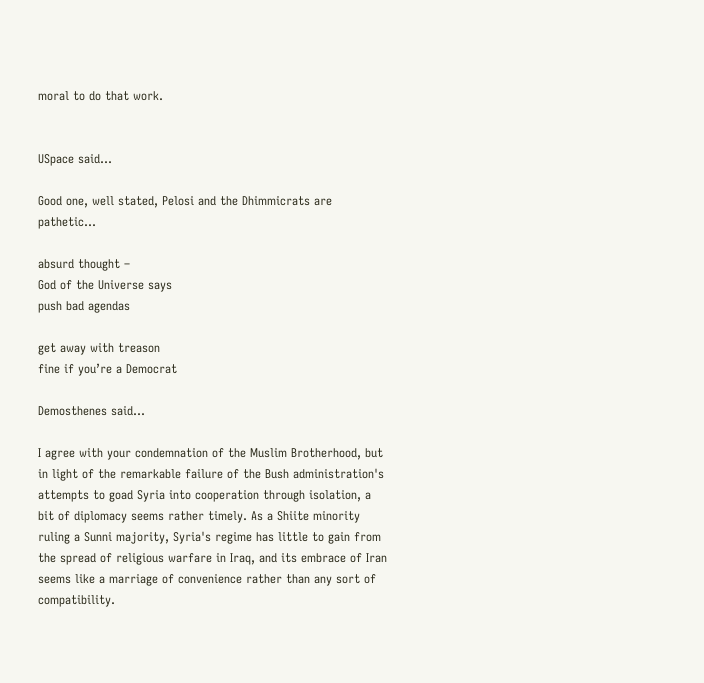moral to do that work.


USpace said...

Good one, well stated, Pelosi and the Dhimmicrats are pathetic...

absurd thought –
God of the Universe says
push bad agendas

get away with treason
fine if you’re a Democrat

Demosthenes said...

I agree with your condemnation of the Muslim Brotherhood, but in light of the remarkable failure of the Bush administration's attempts to goad Syria into cooperation through isolation, a bit of diplomacy seems rather timely. As a Shiite minority ruling a Sunni majority, Syria's regime has little to gain from the spread of religious warfare in Iraq, and its embrace of Iran seems like a marriage of convenience rather than any sort of compatibility.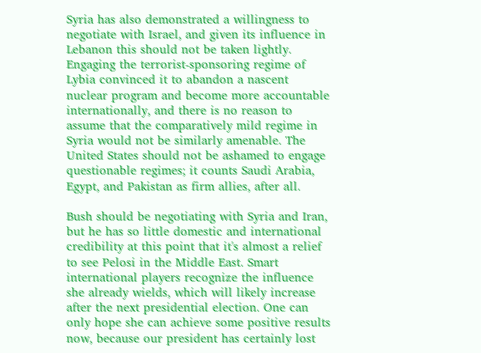Syria has also demonstrated a willingness to negotiate with Israel, and given its influence in Lebanon this should not be taken lightly. Engaging the terrorist-sponsoring regime of Lybia convinced it to abandon a nascent nuclear program and become more accountable internationally, and there is no reason to assume that the comparatively mild regime in Syria would not be similarly amenable. The United States should not be ashamed to engage questionable regimes; it counts Saudi Arabia, Egypt, and Pakistan as firm allies, after all.

Bush should be negotiating with Syria and Iran, but he has so little domestic and international credibility at this point that it's almost a relief to see Pelosi in the Middle East. Smart international players recognize the influence she already wields, which will likely increase after the next presidential election. One can only hope she can achieve some positive results now, because our president has certainly lost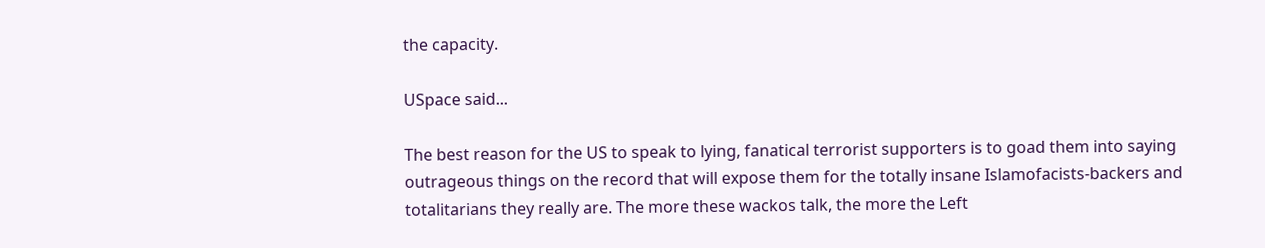the capacity.

USpace said...

The best reason for the US to speak to lying, fanatical terrorist supporters is to goad them into saying outrageous things on the record that will expose them for the totally insane Islamofacists-backers and totalitarians they really are. The more these wackos talk, the more the Left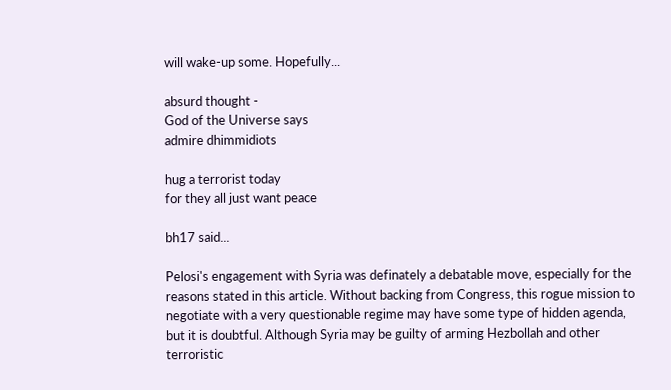will wake-up some. Hopefully...

absurd thought -
God of the Universe says
admire dhimmidiots

hug a terrorist today
for they all just want peace

bh17 said...

Pelosi's engagement with Syria was definately a debatable move, especially for the reasons stated in this article. Without backing from Congress, this rogue mission to negotiate with a very questionable regime may have some type of hidden agenda, but it is doubtful. Although Syria may be guilty of arming Hezbollah and other terroristic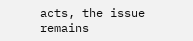acts, the issue remains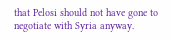that Pelosi should not have gone to negotiate with Syria anyway.